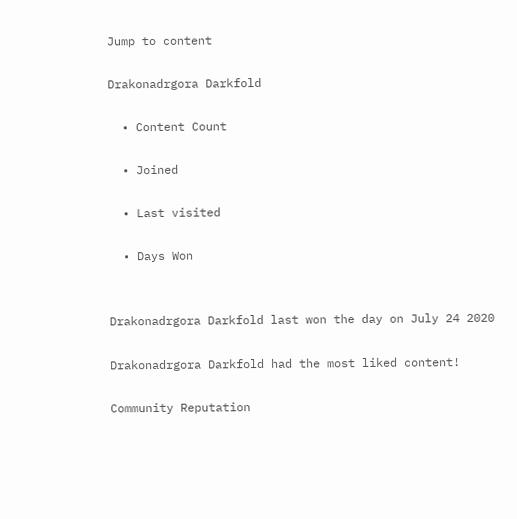Jump to content

Drakonadrgora Darkfold

  • Content Count

  • Joined

  • Last visited

  • Days Won


Drakonadrgora Darkfold last won the day on July 24 2020

Drakonadrgora Darkfold had the most liked content!

Community Reputation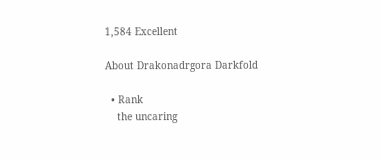1,584 Excellent

About Drakonadrgora Darkfold

  • Rank
    the uncaring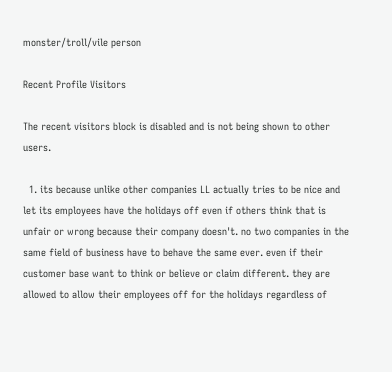monster/troll/vile person

Recent Profile Visitors

The recent visitors block is disabled and is not being shown to other users.

  1. its because unlike other companies LL actually tries to be nice and let its employees have the holidays off even if others think that is unfair or wrong because their company doesn't. no two companies in the same field of business have to behave the same ever. even if their customer base want to think or believe or claim different. they are allowed to allow their employees off for the holidays regardless of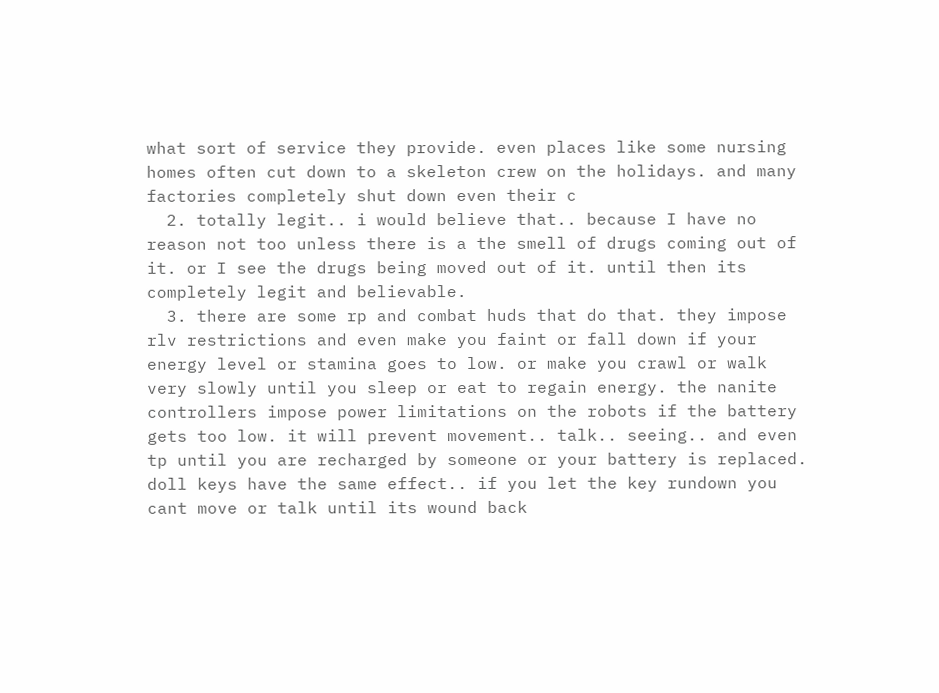what sort of service they provide. even places like some nursing homes often cut down to a skeleton crew on the holidays. and many factories completely shut down even their c
  2. totally legit.. i would believe that.. because I have no reason not too unless there is a the smell of drugs coming out of it. or I see the drugs being moved out of it. until then its completely legit and believable.
  3. there are some rp and combat huds that do that. they impose rlv restrictions and even make you faint or fall down if your energy level or stamina goes to low. or make you crawl or walk very slowly until you sleep or eat to regain energy. the nanite controllers impose power limitations on the robots if the battery gets too low. it will prevent movement.. talk.. seeing.. and even tp until you are recharged by someone or your battery is replaced. doll keys have the same effect.. if you let the key rundown you cant move or talk until its wound back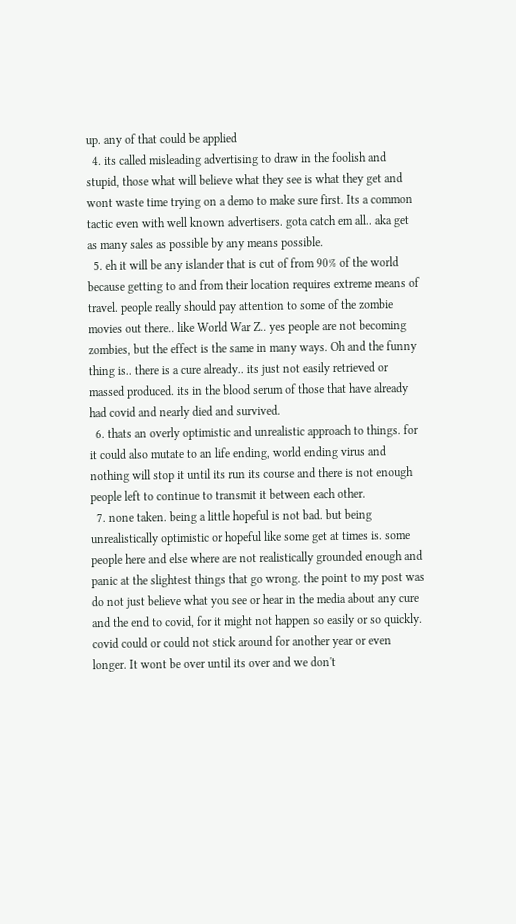up. any of that could be applied
  4. its called misleading advertising to draw in the foolish and stupid, those what will believe what they see is what they get and wont waste time trying on a demo to make sure first. Its a common tactic even with well known advertisers. gota catch em all.. aka get as many sales as possible by any means possible.
  5. eh it will be any islander that is cut of from 90% of the world because getting to and from their location requires extreme means of travel. people really should pay attention to some of the zombie movies out there.. like World War Z.. yes people are not becoming zombies, but the effect is the same in many ways. Oh and the funny thing is.. there is a cure already.. its just not easily retrieved or massed produced. its in the blood serum of those that have already had covid and nearly died and survived.
  6. thats an overly optimistic and unrealistic approach to things. for it could also mutate to an life ending, world ending virus and nothing will stop it until its run its course and there is not enough people left to continue to transmit it between each other.
  7. none taken. being a little hopeful is not bad. but being unrealistically optimistic or hopeful like some get at times is. some people here and else where are not realistically grounded enough and panic at the slightest things that go wrong. the point to my post was do not just believe what you see or hear in the media about any cure and the end to covid, for it might not happen so easily or so quickly. covid could or could not stick around for another year or even longer. It wont be over until its over and we don't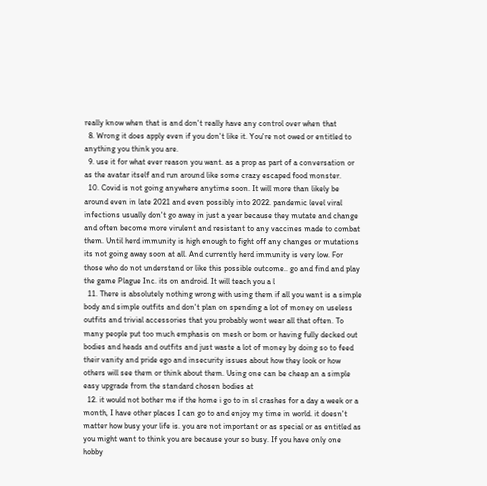really know when that is and don't really have any control over when that
  8. Wrong it does apply even if you don't like it. You're not owed or entitled to anything you think you are.
  9. use it for what ever reason you want. as a prop as part of a conversation or as the avatar itself and run around like some crazy escaped food monster.
  10. Covid is not going anywhere anytime soon. It will more than likely be around even in late 2021 and even possibly into 2022. pandemic level viral infections usually don't go away in just a year because they mutate and change and often become more virulent and resistant to any vaccines made to combat them. Until herd immunity is high enough to fight off any changes or mutations its not going away soon at all. And currently herd immunity is very low. For those who do not understand or like this possible outcome.. go and find and play the game Plague Inc. its on android. It will teach you a l
  11. There is absolutely nothing wrong with using them if all you want is a simple body and simple outfits and don't plan on spending a lot of money on useless outfits and trivial accessories that you probably wont wear all that often. To many people put too much emphasis on mesh or bom or having fully decked out bodies and heads and outfits and just waste a lot of money by doing so to feed their vanity and pride ego and insecurity issues about how they look or how others will see them or think about them. Using one can be cheap an a simple easy upgrade from the standard chosen bodies at
  12. it would not bother me if the home i go to in sl crashes for a day a week or a month, I have other places I can go to and enjoy my time in world. it doesn't matter how busy your life is. you are not important or as special or as entitled as you might want to think you are because your so busy. If you have only one hobby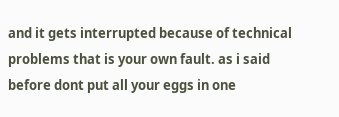and it gets interrupted because of technical problems that is your own fault. as i said before dont put all your eggs in one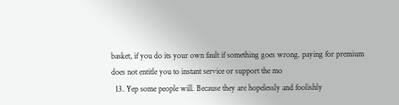basket, if you do its your own fault if something goes wrong. paying for premium does not entitle you to instant service or support the mo
  13. Yep some people will. Because they are hopelessly and foolishly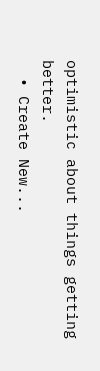optimistic about things getting better.
  • Create New...